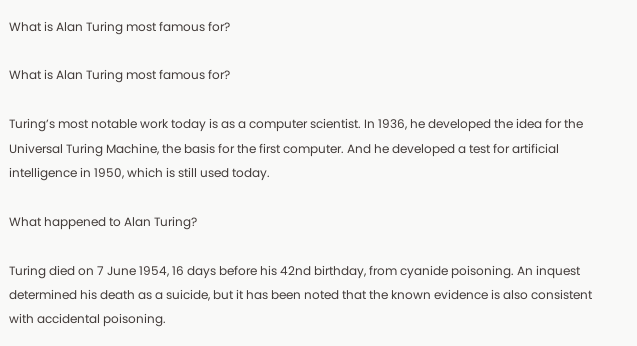What is Alan Turing most famous for?

What is Alan Turing most famous for?

Turing’s most notable work today is as a computer scientist. In 1936, he developed the idea for the Universal Turing Machine, the basis for the first computer. And he developed a test for artificial intelligence in 1950, which is still used today.

What happened to Alan Turing?

Turing died on 7 June 1954, 16 days before his 42nd birthday, from cyanide poisoning. An inquest determined his death as a suicide, but it has been noted that the known evidence is also consistent with accidental poisoning.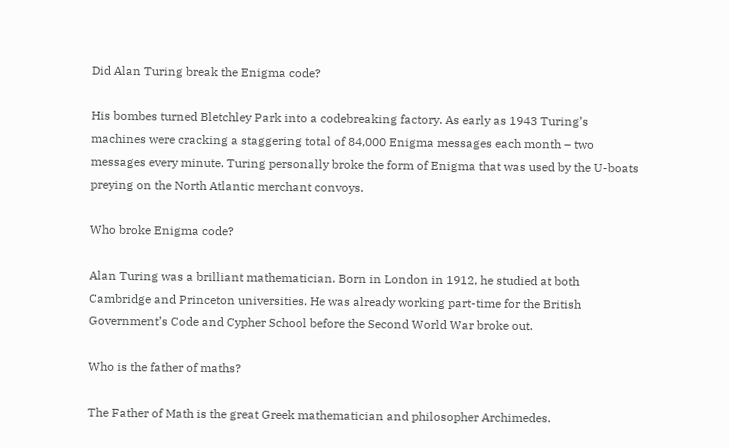Did Alan Turing break the Enigma code?

His bombes turned Bletchley Park into a codebreaking factory. As early as 1943 Turing’s machines were cracking a staggering total of 84,000 Enigma messages each month – two messages every minute. Turing personally broke the form of Enigma that was used by the U-boats preying on the North Atlantic merchant convoys.

Who broke Enigma code?

Alan Turing was a brilliant mathematician. Born in London in 1912, he studied at both Cambridge and Princeton universities. He was already working part-time for the British Government’s Code and Cypher School before the Second World War broke out.

Who is the father of maths?

The Father of Math is the great Greek mathematician and philosopher Archimedes.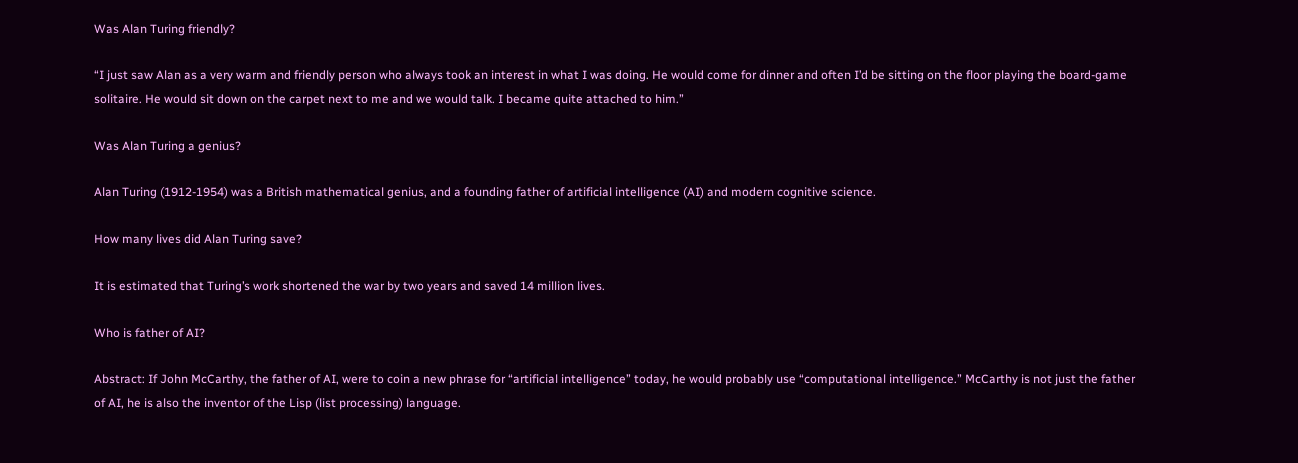Was Alan Turing friendly?

“I just saw Alan as a very warm and friendly person who always took an interest in what I was doing. He would come for dinner and often I’d be sitting on the floor playing the board-game solitaire. He would sit down on the carpet next to me and we would talk. I became quite attached to him.”

Was Alan Turing a genius?

Alan Turing (1912-1954) was a British mathematical genius, and a founding father of artificial intelligence (AI) and modern cognitive science.

How many lives did Alan Turing save?

It is estimated that Turing’s work shortened the war by two years and saved 14 million lives.

Who is father of AI?

Abstract: If John McCarthy, the father of AI, were to coin a new phrase for “artificial intelligence” today, he would probably use “computational intelligence.” McCarthy is not just the father of AI, he is also the inventor of the Lisp (list processing) language.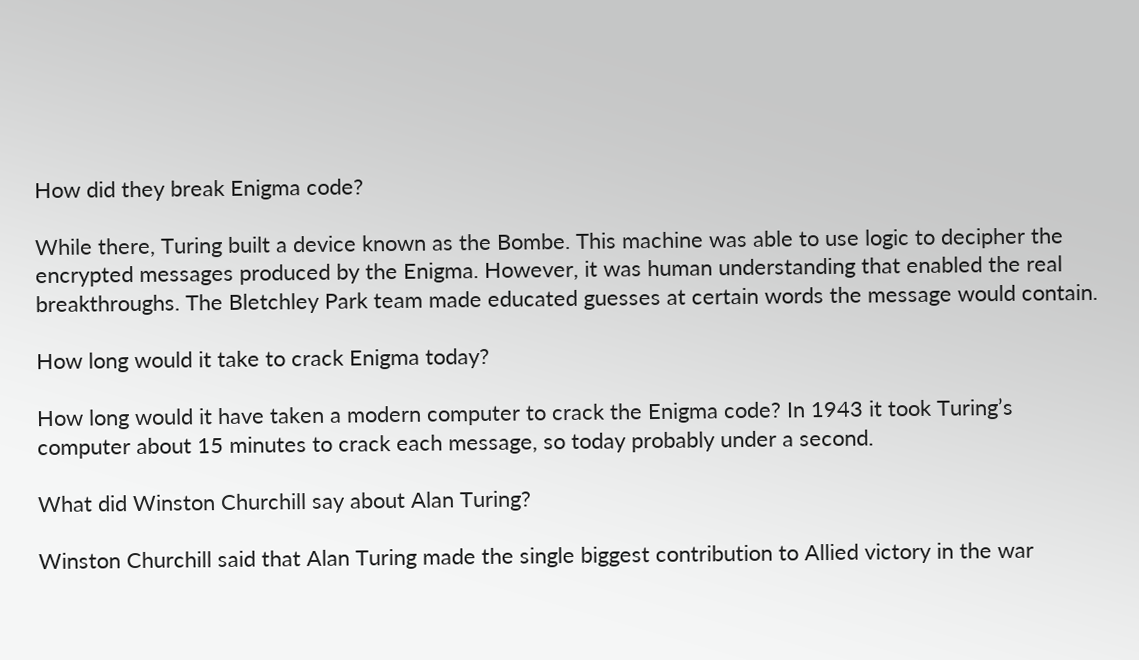How did they break Enigma code?

While there, Turing built a device known as the Bombe. This machine was able to use logic to decipher the encrypted messages produced by the Enigma. However, it was human understanding that enabled the real breakthroughs. The Bletchley Park team made educated guesses at certain words the message would contain.

How long would it take to crack Enigma today?

How long would it have taken a modern computer to crack the Enigma code? In 1943 it took Turing’s computer about 15 minutes to crack each message, so today probably under a second.

What did Winston Churchill say about Alan Turing?

Winston Churchill said that Alan Turing made the single biggest contribution to Allied victory in the war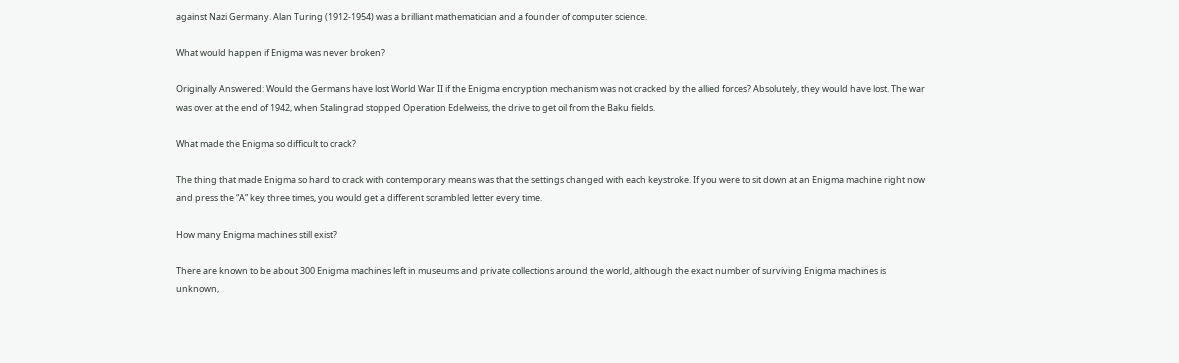against Nazi Germany. Alan Turing (1912-1954) was a brilliant mathematician and a founder of computer science.

What would happen if Enigma was never broken?

Originally Answered: Would the Germans have lost World War II if the Enigma encryption mechanism was not cracked by the allied forces? Absolutely, they would have lost. The war was over at the end of 1942, when Stalingrad stopped Operation Edelweiss, the drive to get oil from the Baku fields.

What made the Enigma so difficult to crack?

The thing that made Enigma so hard to crack with contemporary means was that the settings changed with each keystroke. If you were to sit down at an Enigma machine right now and press the “A” key three times, you would get a different scrambled letter every time.

How many Enigma machines still exist?

There are known to be about 300 Enigma machines left in museums and private collections around the world, although the exact number of surviving Enigma machines is unknown,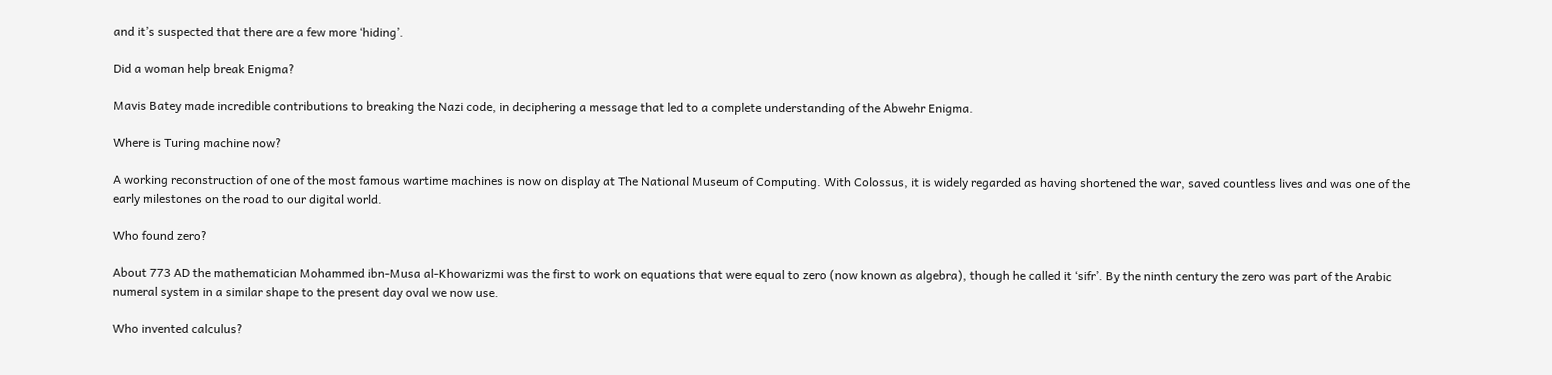and it’s suspected that there are a few more ‘hiding’.

Did a woman help break Enigma?

Mavis Batey made incredible contributions to breaking the Nazi code, in deciphering a message that led to a complete understanding of the Abwehr Enigma.

Where is Turing machine now?

A working reconstruction of one of the most famous wartime machines is now on display at The National Museum of Computing. With Colossus, it is widely regarded as having shortened the war, saved countless lives and was one of the early milestones on the road to our digital world.

Who found zero?

About 773 AD the mathematician Mohammed ibn-Musa al-Khowarizmi was the first to work on equations that were equal to zero (now known as algebra), though he called it ‘sifr’. By the ninth century the zero was part of the Arabic numeral system in a similar shape to the present day oval we now use.

Who invented calculus?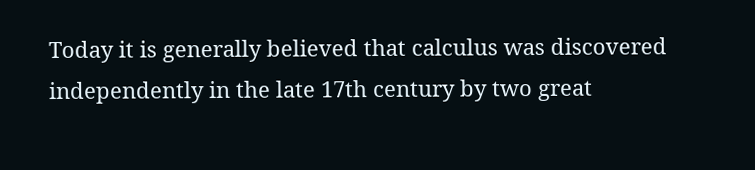Today it is generally believed that calculus was discovered independently in the late 17th century by two great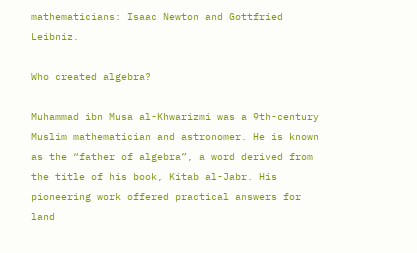mathematicians: Isaac Newton and Gottfried Leibniz.

Who created algebra?

Muhammad ibn Musa al-Khwarizmi was a 9th-century Muslim mathematician and astronomer. He is known as the “father of algebra”, a word derived from the title of his book, Kitab al-Jabr. His pioneering work offered practical answers for land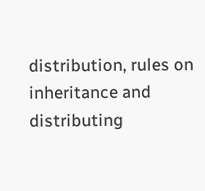distribution, rules on inheritance and distributing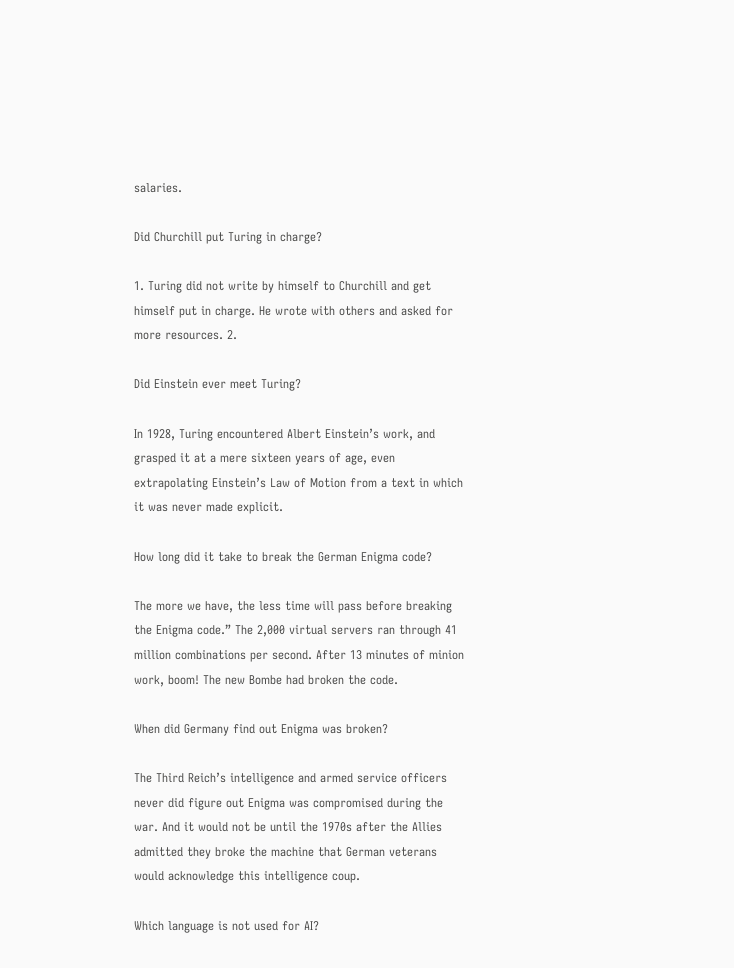salaries.

Did Churchill put Turing in charge?

1. Turing did not write by himself to Churchill and get himself put in charge. He wrote with others and asked for more resources. 2.

Did Einstein ever meet Turing?

In 1928, Turing encountered Albert Einstein’s work, and grasped it at a mere sixteen years of age, even extrapolating Einstein’s Law of Motion from a text in which it was never made explicit.

How long did it take to break the German Enigma code?

The more we have, the less time will pass before breaking the Enigma code.” The 2,000 virtual servers ran through 41 million combinations per second. After 13 minutes of minion work, boom! The new Bombe had broken the code.

When did Germany find out Enigma was broken?

The Third Reich’s intelligence and armed service officers never did figure out Enigma was compromised during the war. And it would not be until the 1970s after the Allies admitted they broke the machine that German veterans would acknowledge this intelligence coup.

Which language is not used for AI?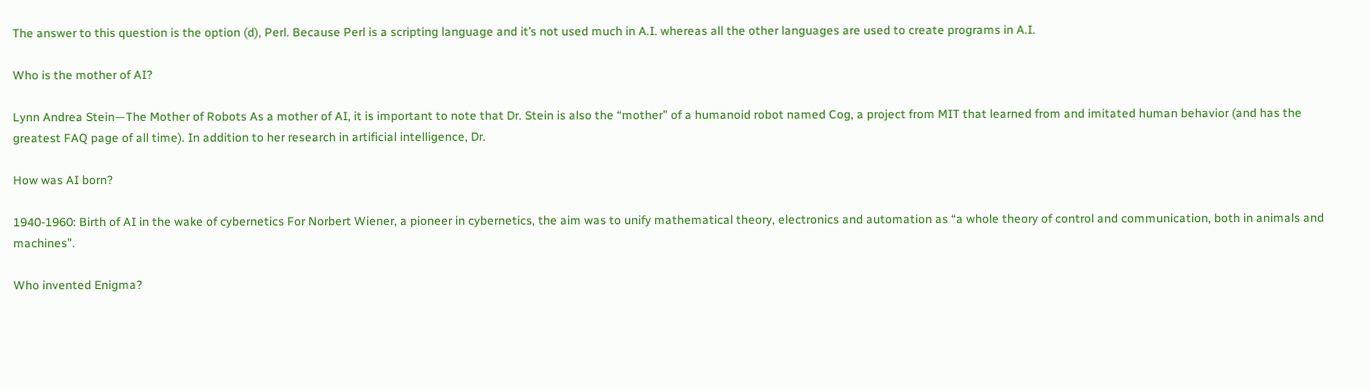The answer to this question is the option (d), Perl. Because Perl is a scripting language and it’s not used much in A.I. whereas all the other languages are used to create programs in A.I.

Who is the mother of AI?

Lynn Andrea Stein—The Mother of Robots As a mother of AI, it is important to note that Dr. Stein is also the “mother” of a humanoid robot named Cog, a project from MIT that learned from and imitated human behavior (and has the greatest FAQ page of all time). In addition to her research in artificial intelligence, Dr.

How was AI born?

1940-1960: Birth of AI in the wake of cybernetics For Norbert Wiener, a pioneer in cybernetics, the aim was to unify mathematical theory, electronics and automation as “a whole theory of control and communication, both in animals and machines”.

Who invented Enigma?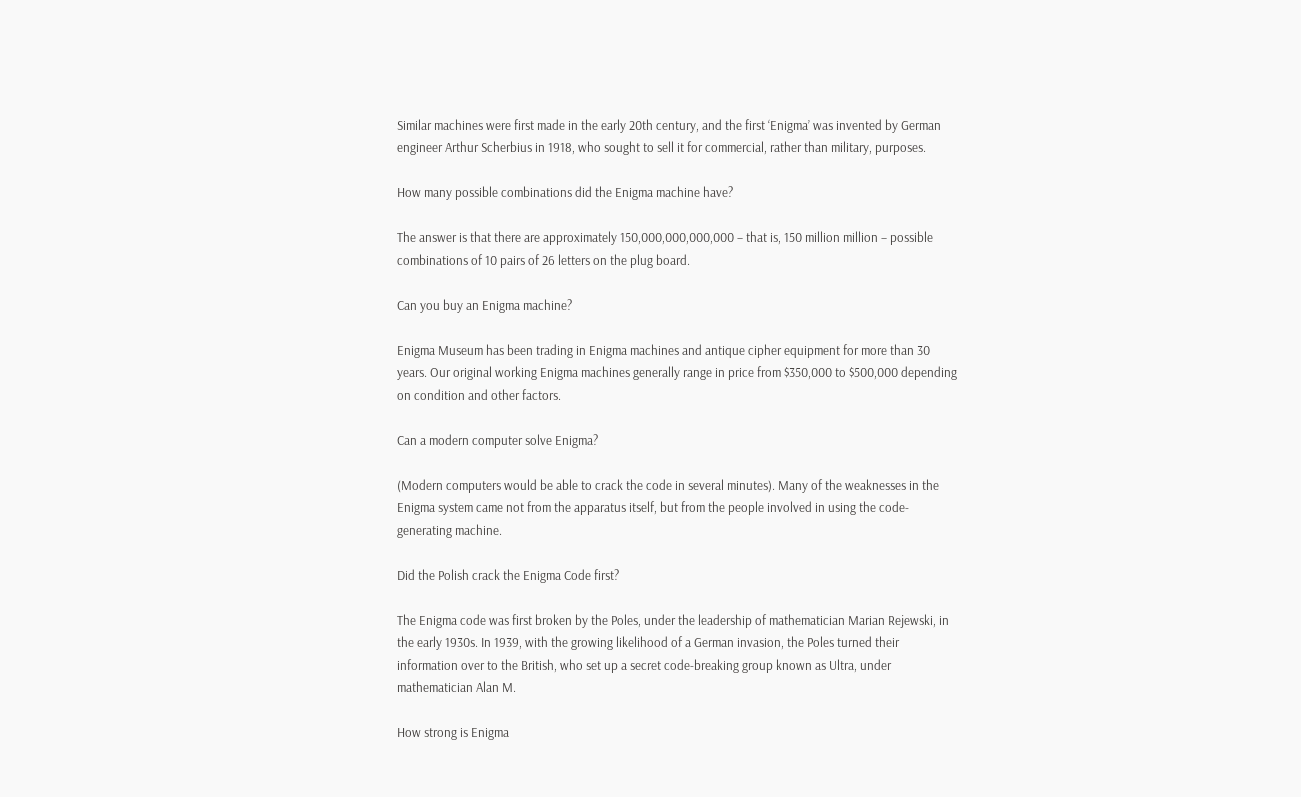Similar machines were first made in the early 20th century, and the first ‘Enigma’ was invented by German engineer Arthur Scherbius in 1918, who sought to sell it for commercial, rather than military, purposes.

How many possible combinations did the Enigma machine have?

The answer is that there are approximately 150,000,000,000,000 – that is, 150 million million – possible combinations of 10 pairs of 26 letters on the plug board.

Can you buy an Enigma machine?

Enigma Museum has been trading in Enigma machines and antique cipher equipment for more than 30 years. Our original working Enigma machines generally range in price from $350,000 to $500,000 depending on condition and other factors.

Can a modern computer solve Enigma?

(Modern computers would be able to crack the code in several minutes). Many of the weaknesses in the Enigma system came not from the apparatus itself, but from the people involved in using the code-generating machine.

Did the Polish crack the Enigma Code first?

The Enigma code was first broken by the Poles, under the leadership of mathematician Marian Rejewski, in the early 1930s. In 1939, with the growing likelihood of a German invasion, the Poles turned their information over to the British, who set up a secret code-breaking group known as Ultra, under mathematician Alan M.

How strong is Enigma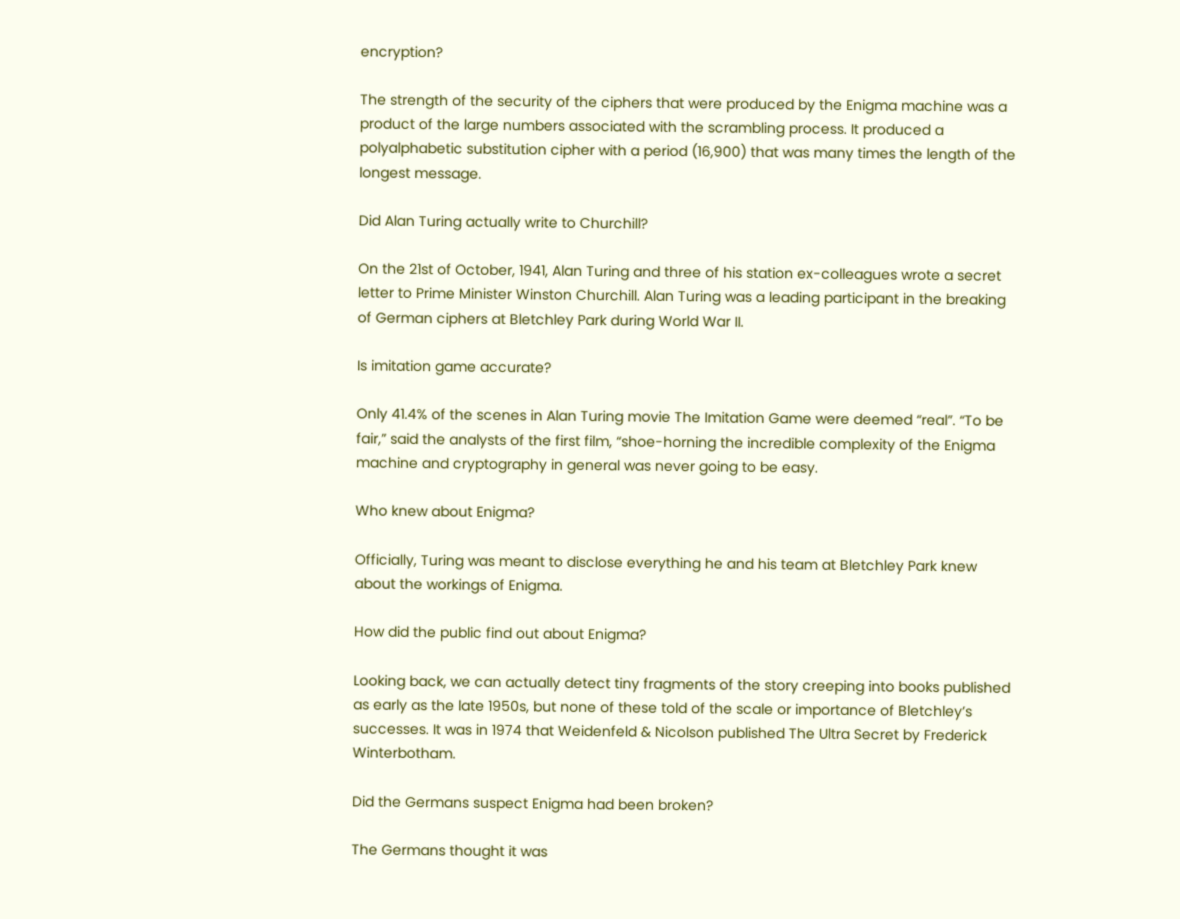encryption?

The strength of the security of the ciphers that were produced by the Enigma machine was a product of the large numbers associated with the scrambling process. It produced a polyalphabetic substitution cipher with a period (16,900) that was many times the length of the longest message.

Did Alan Turing actually write to Churchill?

On the 21st of October, 1941, Alan Turing and three of his station ex-colleagues wrote a secret letter to Prime Minister Winston Churchill. Alan Turing was a leading participant in the breaking of German ciphers at Bletchley Park during World War II.

Is imitation game accurate?

Only 41.4% of the scenes in Alan Turing movie The Imitation Game were deemed “real”. “To be fair,” said the analysts of the first film, “shoe-horning the incredible complexity of the Enigma machine and cryptography in general was never going to be easy.

Who knew about Enigma?

Officially, Turing was meant to disclose everything he and his team at Bletchley Park knew about the workings of Enigma.

How did the public find out about Enigma?

Looking back, we can actually detect tiny fragments of the story creeping into books published as early as the late 1950s, but none of these told of the scale or importance of Bletchley’s successes. It was in 1974 that Weidenfeld & Nicolson published The Ultra Secret by Frederick Winterbotham.

Did the Germans suspect Enigma had been broken?

The Germans thought it was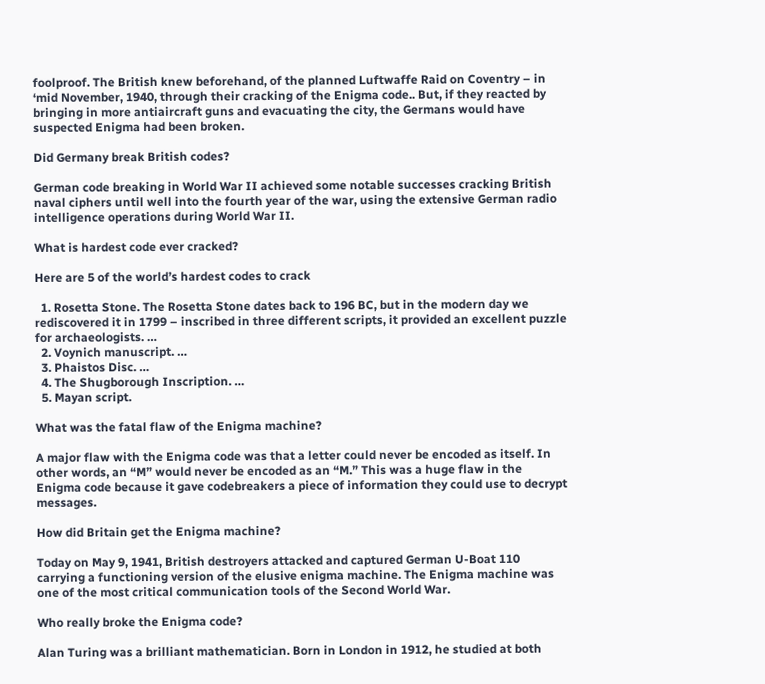foolproof. The British knew beforehand, of the planned Luftwaffe Raid on Coventry – in ‘mid November, 1940, through their cracking of the Enigma code.. But, if they reacted by bringing in more antiaircraft guns and evacuating the city, the Germans would have suspected Enigma had been broken.

Did Germany break British codes?

German code breaking in World War II achieved some notable successes cracking British naval ciphers until well into the fourth year of the war, using the extensive German radio intelligence operations during World War II.

What is hardest code ever cracked?

Here are 5 of the world’s hardest codes to crack

  1. Rosetta Stone. The Rosetta Stone dates back to 196 BC, but in the modern day we rediscovered it in 1799 – inscribed in three different scripts, it provided an excellent puzzle for archaeologists. …
  2. Voynich manuscript. …
  3. Phaistos Disc. …
  4. The Shugborough Inscription. …
  5. Mayan script.

What was the fatal flaw of the Enigma machine?

A major flaw with the Enigma code was that a letter could never be encoded as itself. In other words, an “M” would never be encoded as an “M.” This was a huge flaw in the Enigma code because it gave codebreakers a piece of information they could use to decrypt messages.

How did Britain get the Enigma machine?

Today on May 9, 1941, British destroyers attacked and captured German U-Boat 110 carrying a functioning version of the elusive enigma machine. The Enigma machine was one of the most critical communication tools of the Second World War.

Who really broke the Enigma code?

Alan Turing was a brilliant mathematician. Born in London in 1912, he studied at both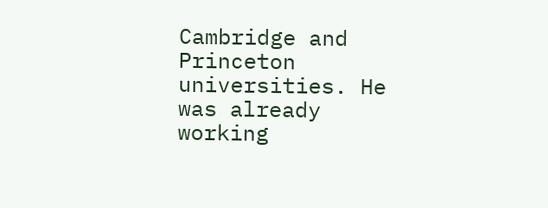Cambridge and Princeton universities. He was already working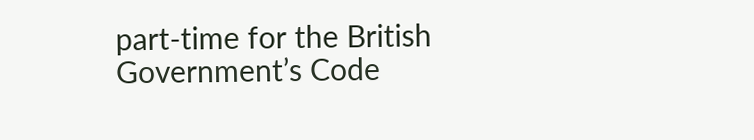part-time for the British Government’s Code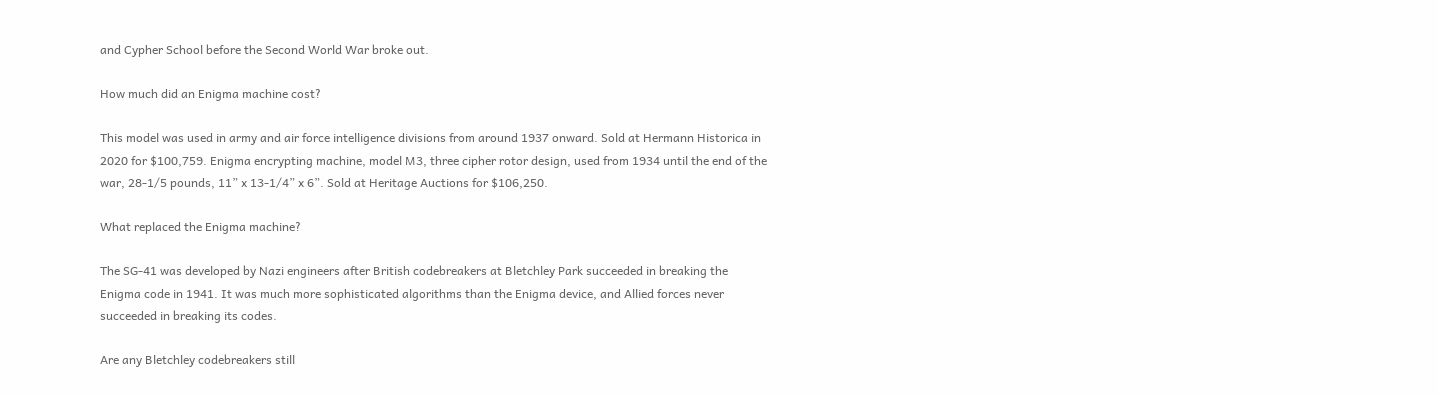and Cypher School before the Second World War broke out.

How much did an Enigma machine cost?

This model was used in army and air force intelligence divisions from around 1937 onward. Sold at Hermann Historica in 2020 for $100,759. Enigma encrypting machine, model M3, three cipher rotor design, used from 1934 until the end of the war, 28-1/5 pounds, 11” x 13-1/4” x 6”. Sold at Heritage Auctions for $106,250.

What replaced the Enigma machine?

The SG-41 was developed by Nazi engineers after British codebreakers at Bletchley Park succeeded in breaking the Enigma code in 1941. It was much more sophisticated algorithms than the Enigma device, and Allied forces never succeeded in breaking its codes.

Are any Bletchley codebreakers still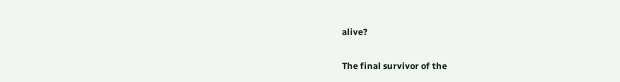alive?

The final survivor of the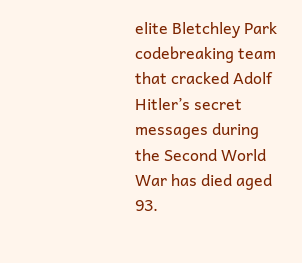elite Bletchley Park codebreaking team that cracked Adolf Hitler’s secret messages during the Second World War has died aged 93.